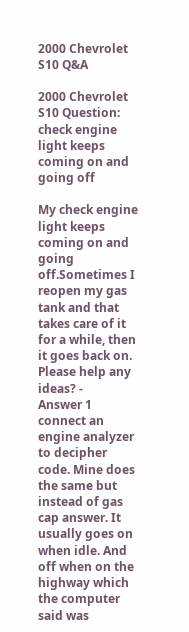2000 Chevrolet S10 Q&A

2000 Chevrolet S10 Question: check engine light keeps coming on and going off

My check engine light keeps coming on and going off.Sometimes I reopen my gas tank and that takes care of it for a while, then it goes back on. Please help any ideas? -
Answer 1
connect an engine analyzer to decipher code. Mine does the same but instead of gas cap answer. It usually goes on when idle. And off when on the highway which the computer said was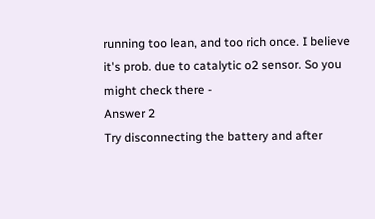running too lean, and too rich once. I believe it's prob. due to catalytic o2 sensor. So you might check there -
Answer 2
Try disconnecting the battery and after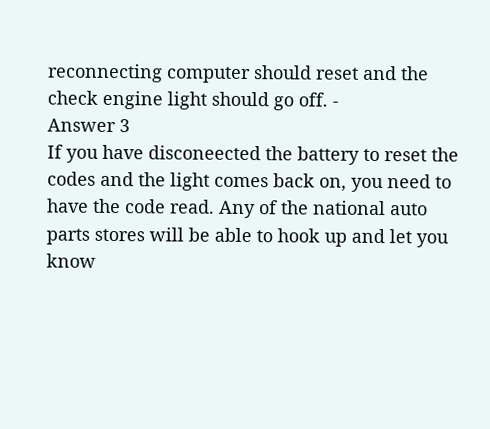reconnecting computer should reset and the check engine light should go off. -
Answer 3
If you have disconeected the battery to reset the codes and the light comes back on, you need to have the code read. Any of the national auto parts stores will be able to hook up and let you know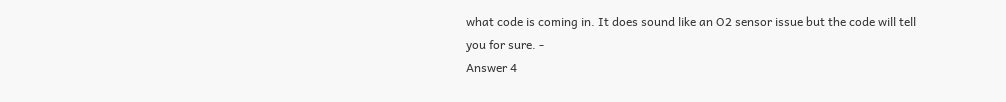what code is coming in. It does sound like an O2 sensor issue but the code will tell you for sure. -
Answer 4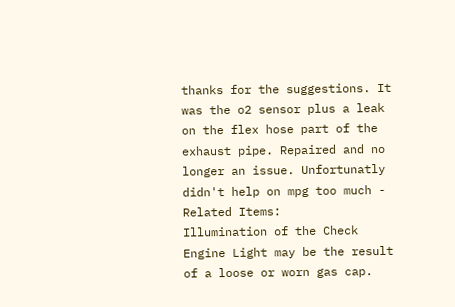thanks for the suggestions. It was the o2 sensor plus a leak on the flex hose part of the exhaust pipe. Repaired and no longer an issue. Unfortunatly didn't help on mpg too much -
Related Items:
Illumination of the Check Engine Light may be the result of a loose or worn gas cap.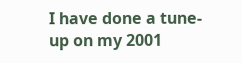I have done a tune-up on my 2001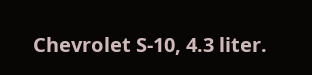Chevrolet S-10, 4.3 liter.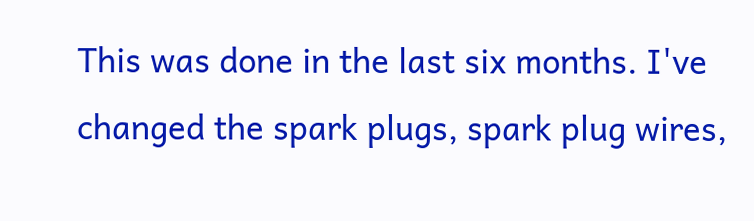This was done in the last six months. I've changed the spark plugs, spark plug wires,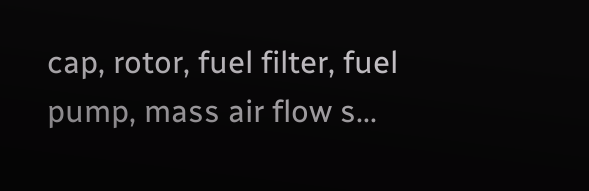cap, rotor, fuel filter, fuel pump, mass air flow s...